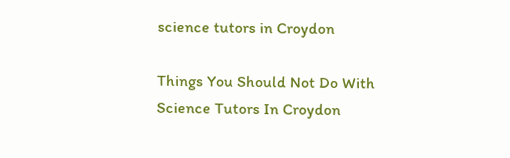science tutors in Croydon

Things You Should Not Do With Science Tutors In Croydon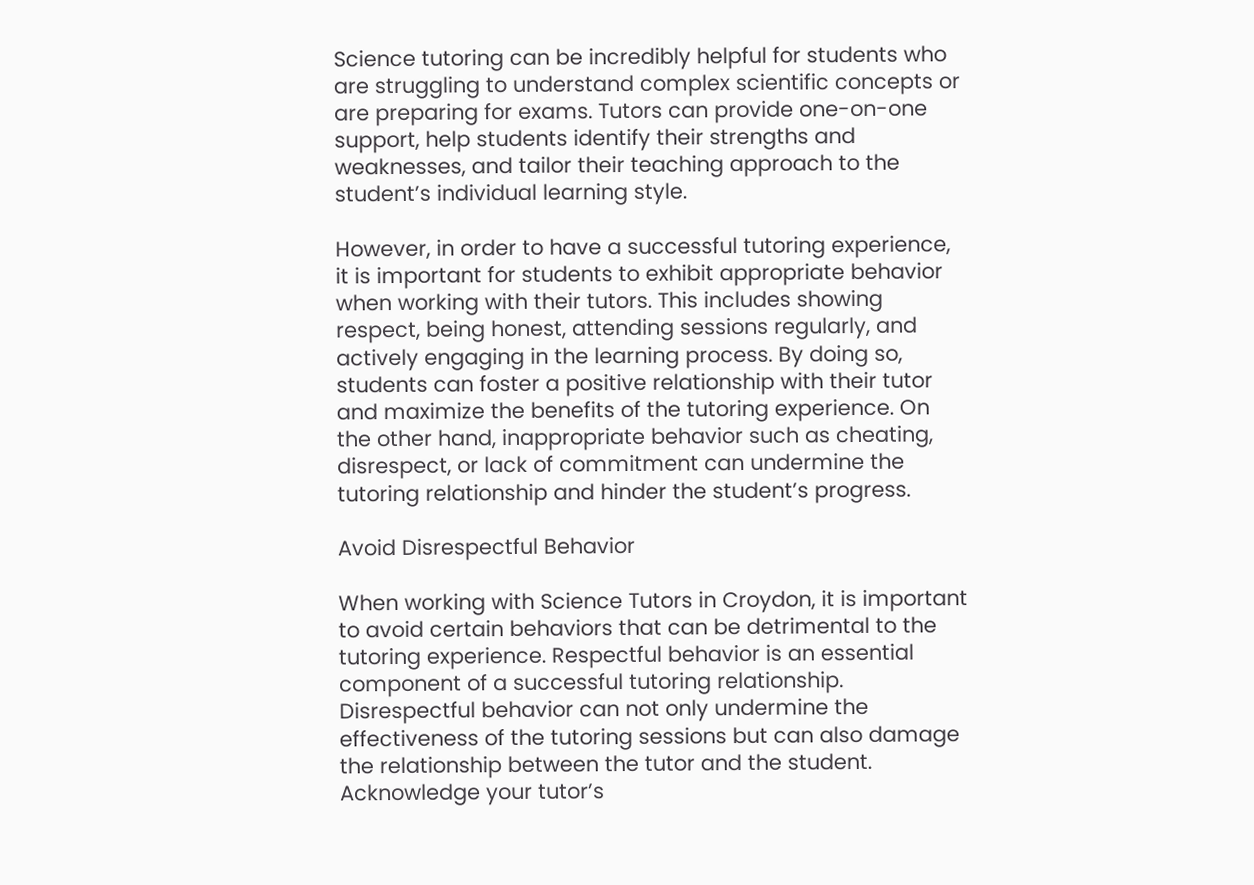Science tutoring can be incredibly helpful for students who are struggling to understand complex scientific concepts or are preparing for exams. Tutors can provide one-on-one support, help students identify their strengths and weaknesses, and tailor their teaching approach to the student’s individual learning style.

However, in order to have a successful tutoring experience, it is important for students to exhibit appropriate behavior when working with their tutors. This includes showing respect, being honest, attending sessions regularly, and actively engaging in the learning process. By doing so, students can foster a positive relationship with their tutor and maximize the benefits of the tutoring experience. On the other hand, inappropriate behavior such as cheating, disrespect, or lack of commitment can undermine the tutoring relationship and hinder the student’s progress.

Avoid Disrespectful Behavior

When working with Science Tutors in Croydon, it is important to avoid certain behaviors that can be detrimental to the tutoring experience. Respectful behavior is an essential component of a successful tutoring relationship. Disrespectful behavior can not only undermine the effectiveness of the tutoring sessions but can also damage the relationship between the tutor and the student. Acknowledge your tutor’s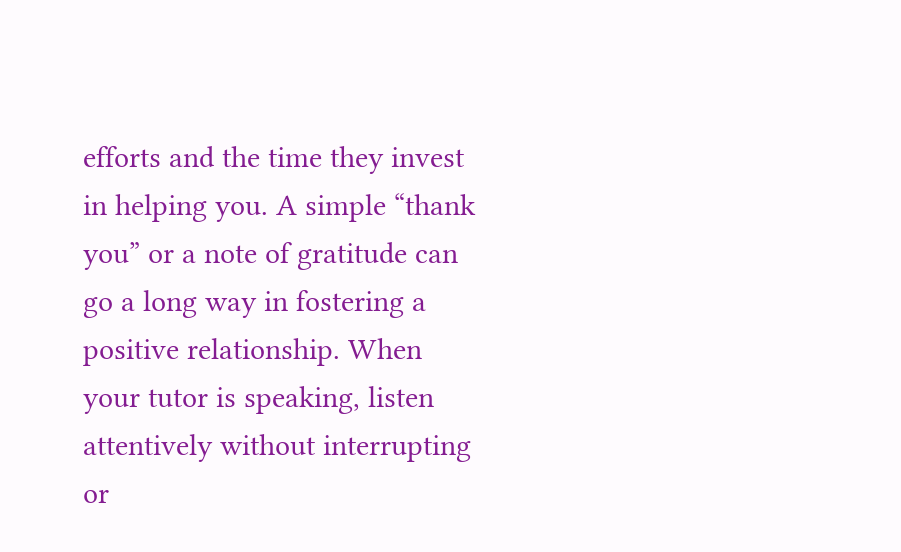efforts and the time they invest in helping you. A simple “thank you” or a note of gratitude can go a long way in fostering a positive relationship. When your tutor is speaking, listen attentively without interrupting or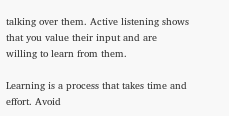talking over them. Active listening shows that you value their input and are willing to learn from them.

Learning is a process that takes time and effort. Avoid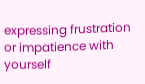expressing frustration or impatience with yourself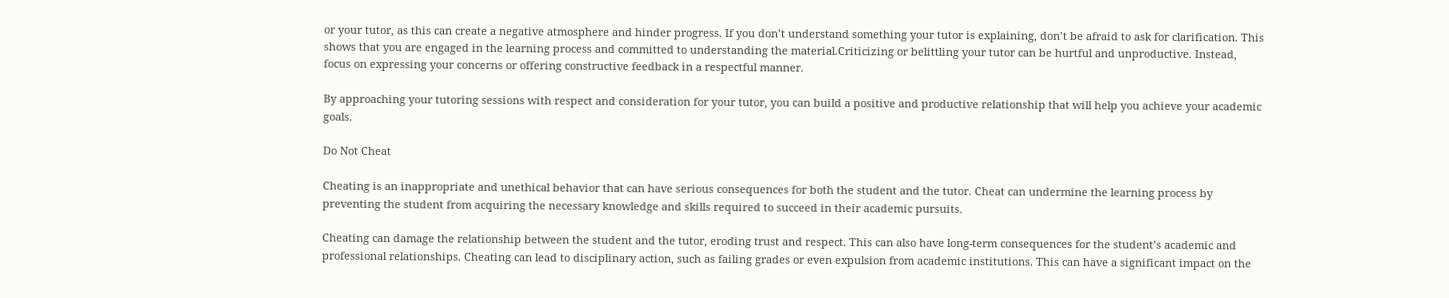or your tutor, as this can create a negative atmosphere and hinder progress. If you don’t understand something your tutor is explaining, don’t be afraid to ask for clarification. This shows that you are engaged in the learning process and committed to understanding the material.Criticizing or belittling your tutor can be hurtful and unproductive. Instead, focus on expressing your concerns or offering constructive feedback in a respectful manner.

By approaching your tutoring sessions with respect and consideration for your tutor, you can build a positive and productive relationship that will help you achieve your academic goals.

Do Not Cheat

Cheating is an inappropriate and unethical behavior that can have serious consequences for both the student and the tutor. Cheat can undermine the learning process by preventing the student from acquiring the necessary knowledge and skills required to succeed in their academic pursuits.

Cheating can damage the relationship between the student and the tutor, eroding trust and respect. This can also have long-term consequences for the student’s academic and professional relationships. Cheating can lead to disciplinary action, such as failing grades or even expulsion from academic institutions. This can have a significant impact on the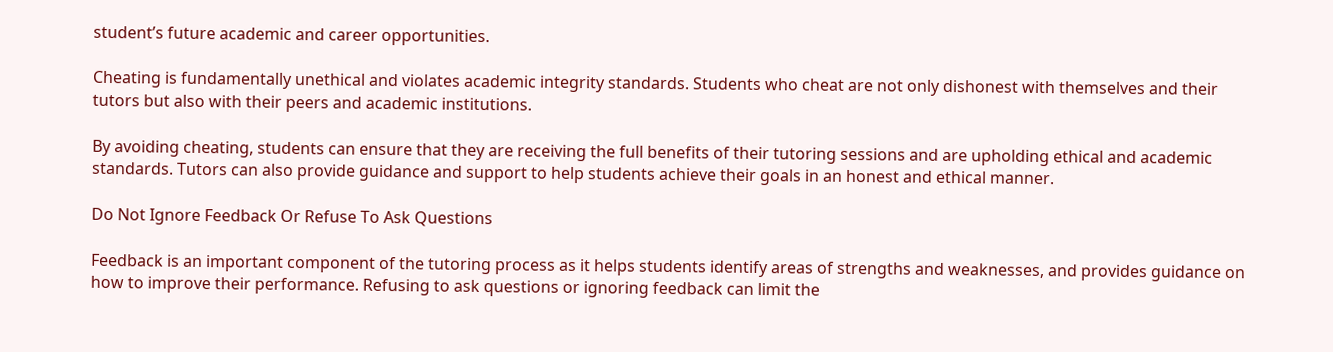student’s future academic and career opportunities.

Cheating is fundamentally unethical and violates academic integrity standards. Students who cheat are not only dishonest with themselves and their tutors but also with their peers and academic institutions.

By avoiding cheating, students can ensure that they are receiving the full benefits of their tutoring sessions and are upholding ethical and academic standards. Tutors can also provide guidance and support to help students achieve their goals in an honest and ethical manner.

Do Not Ignore Feedback Or Refuse To Ask Questions

Feedback is an important component of the tutoring process as it helps students identify areas of strengths and weaknesses, and provides guidance on how to improve their performance. Refusing to ask questions or ignoring feedback can limit the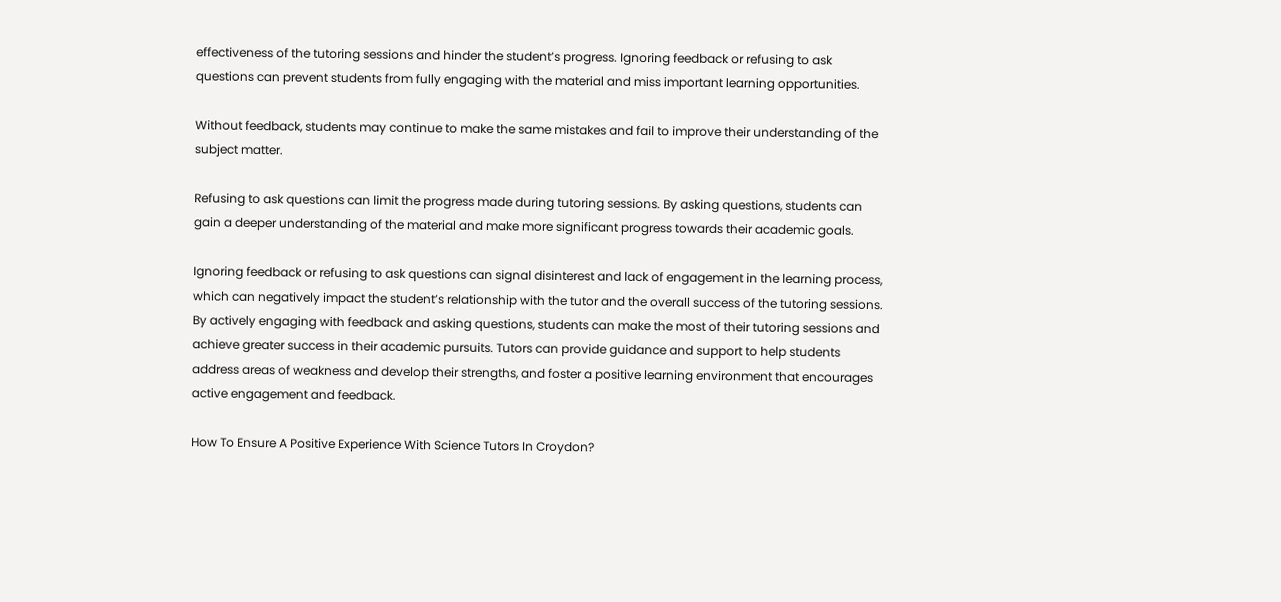effectiveness of the tutoring sessions and hinder the student’s progress. Ignoring feedback or refusing to ask questions can prevent students from fully engaging with the material and miss important learning opportunities.

Without feedback, students may continue to make the same mistakes and fail to improve their understanding of the subject matter.

Refusing to ask questions can limit the progress made during tutoring sessions. By asking questions, students can gain a deeper understanding of the material and make more significant progress towards their academic goals.

Ignoring feedback or refusing to ask questions can signal disinterest and lack of engagement in the learning process, which can negatively impact the student’s relationship with the tutor and the overall success of the tutoring sessions. By actively engaging with feedback and asking questions, students can make the most of their tutoring sessions and achieve greater success in their academic pursuits. Tutors can provide guidance and support to help students address areas of weakness and develop their strengths, and foster a positive learning environment that encourages active engagement and feedback.

How To Ensure A Positive Experience With Science Tutors In Croydon?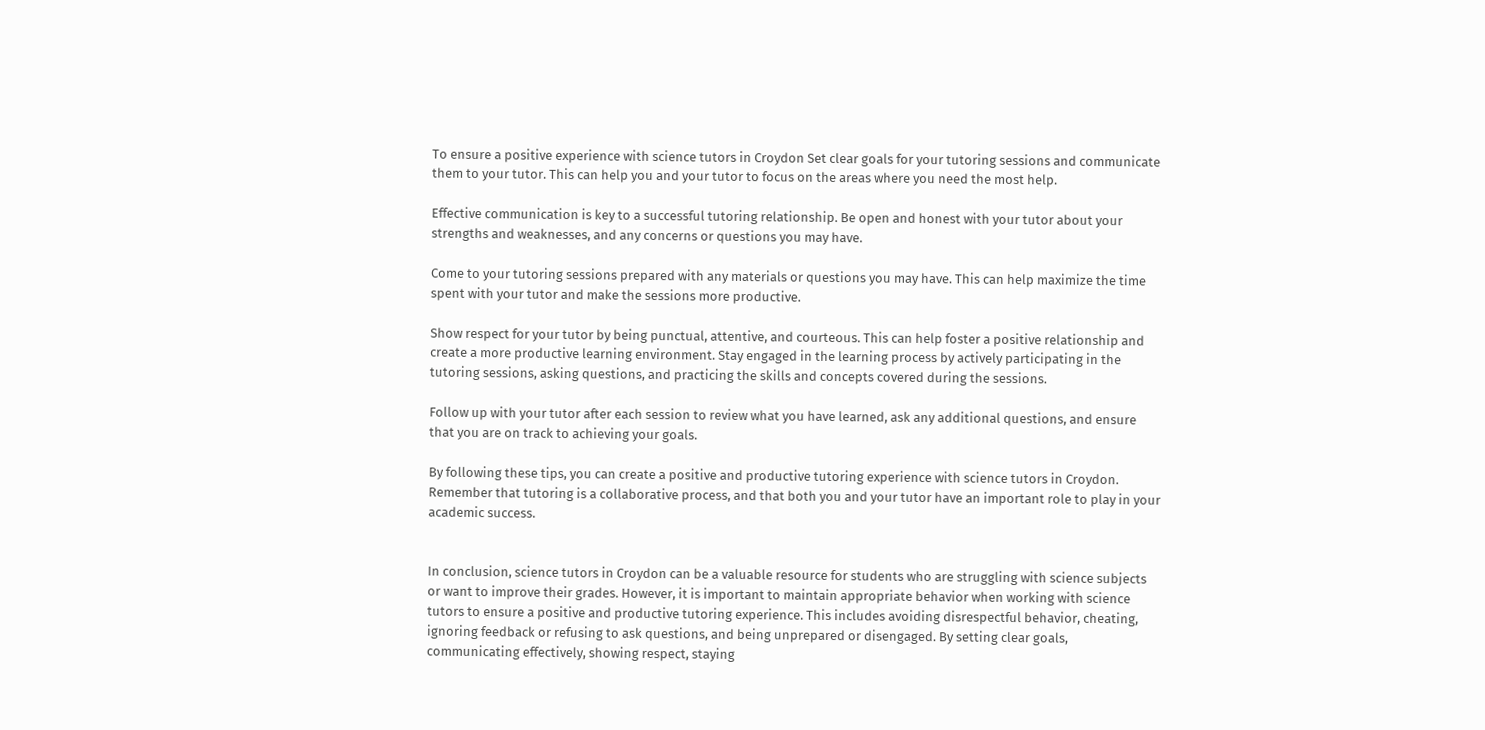To ensure a positive experience with science tutors in Croydon Set clear goals for your tutoring sessions and communicate them to your tutor. This can help you and your tutor to focus on the areas where you need the most help.

Effective communication is key to a successful tutoring relationship. Be open and honest with your tutor about your strengths and weaknesses, and any concerns or questions you may have.

Come to your tutoring sessions prepared with any materials or questions you may have. This can help maximize the time spent with your tutor and make the sessions more productive.

Show respect for your tutor by being punctual, attentive, and courteous. This can help foster a positive relationship and create a more productive learning environment. Stay engaged in the learning process by actively participating in the tutoring sessions, asking questions, and practicing the skills and concepts covered during the sessions.

Follow up with your tutor after each session to review what you have learned, ask any additional questions, and ensure that you are on track to achieving your goals.

By following these tips, you can create a positive and productive tutoring experience with science tutors in Croydon. Remember that tutoring is a collaborative process, and that both you and your tutor have an important role to play in your academic success.


In conclusion, science tutors in Croydon can be a valuable resource for students who are struggling with science subjects or want to improve their grades. However, it is important to maintain appropriate behavior when working with science tutors to ensure a positive and productive tutoring experience. This includes avoiding disrespectful behavior, cheating, ignoring feedback or refusing to ask questions, and being unprepared or disengaged. By setting clear goals, communicating effectively, showing respect, staying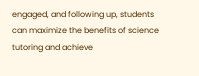engaged, and following up, students can maximize the benefits of science tutoring and achieve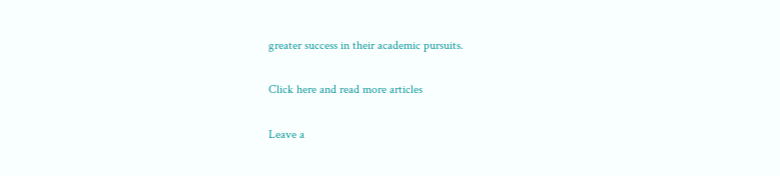greater success in their academic pursuits.

Click here and read more articles

Leave a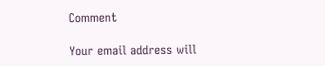Comment

Your email address will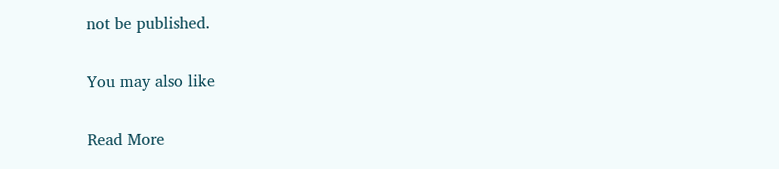not be published.

You may also like

Read More